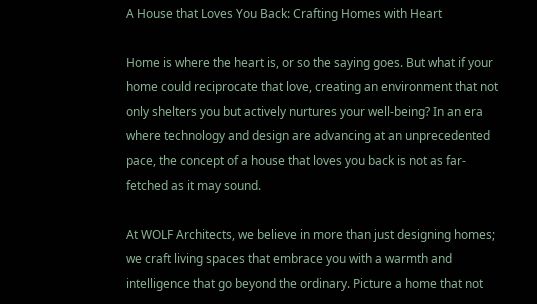A House that Loves You Back: Crafting Homes with Heart

Home is where the heart is, or so the saying goes. But what if your home could reciprocate that love, creating an environment that not only shelters you but actively nurtures your well-being? In an era where technology and design are advancing at an unprecedented pace, the concept of a house that loves you back is not as far-fetched as it may sound.

At WOLF Architects, we believe in more than just designing homes; we craft living spaces that embrace you with a warmth and intelligence that go beyond the ordinary. Picture a home that not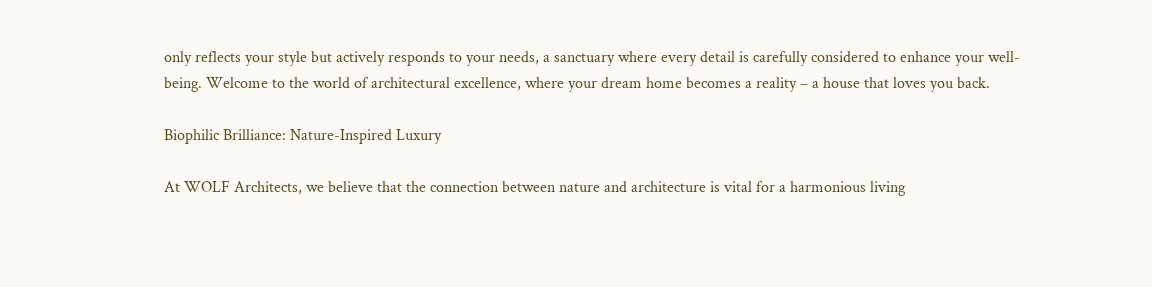only reflects your style but actively responds to your needs, a sanctuary where every detail is carefully considered to enhance your well-being. Welcome to the world of architectural excellence, where your dream home becomes a reality – a house that loves you back.

Biophilic Brilliance: Nature-Inspired Luxury

At WOLF Architects, we believe that the connection between nature and architecture is vital for a harmonious living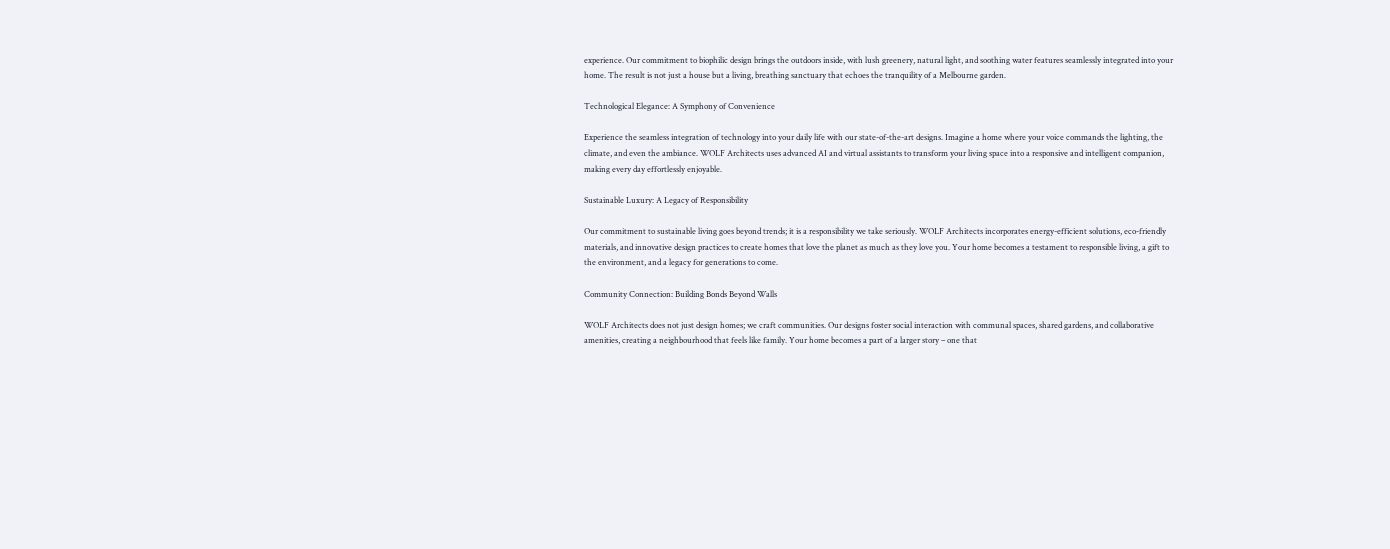experience. Our commitment to biophilic design brings the outdoors inside, with lush greenery, natural light, and soothing water features seamlessly integrated into your home. The result is not just a house but a living, breathing sanctuary that echoes the tranquility of a Melbourne garden.

Technological Elegance: A Symphony of Convenience

Experience the seamless integration of technology into your daily life with our state-of-the-art designs. Imagine a home where your voice commands the lighting, the climate, and even the ambiance. WOLF Architects uses advanced AI and virtual assistants to transform your living space into a responsive and intelligent companion, making every day effortlessly enjoyable.

Sustainable Luxury: A Legacy of Responsibility

Our commitment to sustainable living goes beyond trends; it is a responsibility we take seriously. WOLF Architects incorporates energy-efficient solutions, eco-friendly materials, and innovative design practices to create homes that love the planet as much as they love you. Your home becomes a testament to responsible living, a gift to the environment, and a legacy for generations to come.

Community Connection: Building Bonds Beyond Walls

WOLF Architects does not just design homes; we craft communities. Our designs foster social interaction with communal spaces, shared gardens, and collaborative amenities, creating a neighbourhood that feels like family. Your home becomes a part of a larger story – one that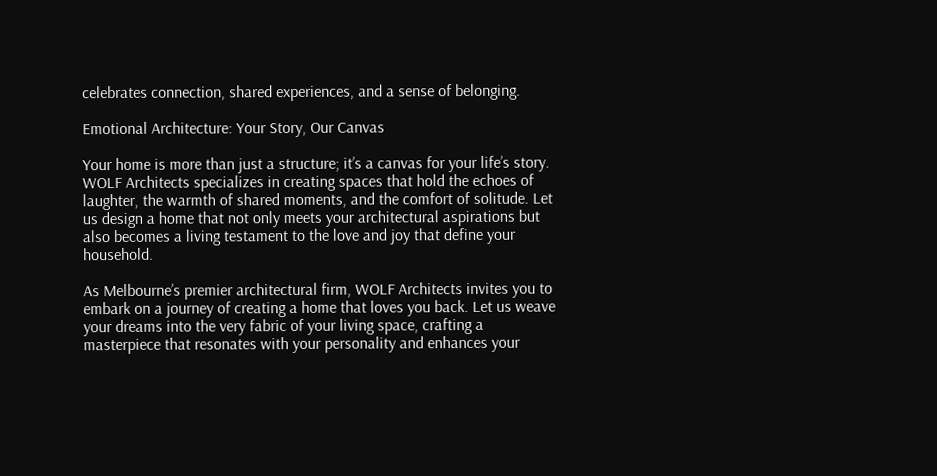celebrates connection, shared experiences, and a sense of belonging.

Emotional Architecture: Your Story, Our Canvas

Your home is more than just a structure; it’s a canvas for your life’s story. WOLF Architects specializes in creating spaces that hold the echoes of laughter, the warmth of shared moments, and the comfort of solitude. Let us design a home that not only meets your architectural aspirations but also becomes a living testament to the love and joy that define your household.

As Melbourne’s premier architectural firm, WOLF Architects invites you to embark on a journey of creating a home that loves you back. Let us weave your dreams into the very fabric of your living space, crafting a masterpiece that resonates with your personality and enhances your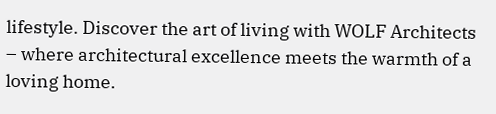lifestyle. Discover the art of living with WOLF Architects – where architectural excellence meets the warmth of a loving home.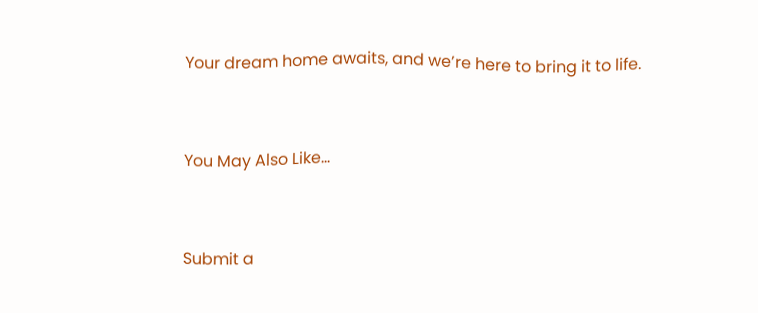Your dream home awaits, and we’re here to bring it to life.


You May Also Like…


Submit a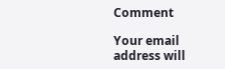Comment

Your email address will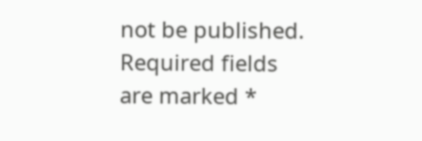not be published. Required fields are marked *